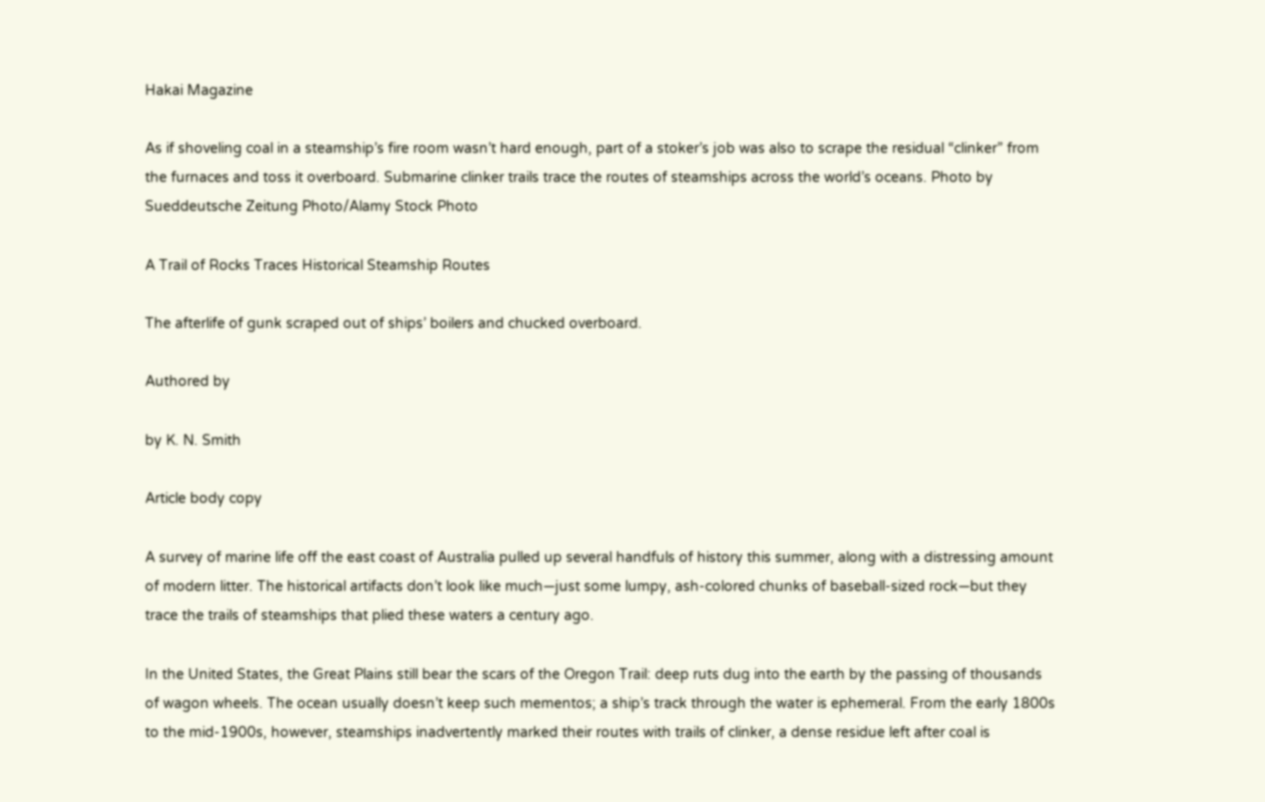Hakai Magazine

As if shoveling coal in a steamship’s fire room wasn’t hard enough, part of a stoker’s job was also to scrape the residual “clinker” from the furnaces and toss it overboard. Submarine clinker trails trace the routes of steamships across the world’s oceans. Photo by Sueddeutsche Zeitung Photo/Alamy Stock Photo

A Trail of Rocks Traces Historical Steamship Routes

The afterlife of gunk scraped out of ships’ boilers and chucked overboard.

Authored by

by K. N. Smith

Article body copy

A survey of marine life off the east coast of Australia pulled up several handfuls of history this summer, along with a distressing amount of modern litter. The historical artifacts don’t look like much—just some lumpy, ash-colored chunks of baseball-sized rock—but they trace the trails of steamships that plied these waters a century ago.

In the United States, the Great Plains still bear the scars of the Oregon Trail: deep ruts dug into the earth by the passing of thousands of wagon wheels. The ocean usually doesn’t keep such mementos; a ship’s track through the water is ephemeral. From the early 1800s to the mid-1900s, however, steamships inadvertently marked their routes with trails of clinker, a dense residue left after coal is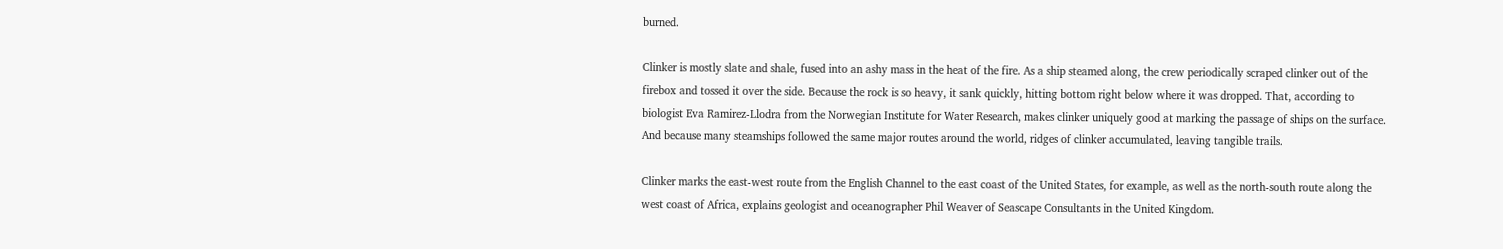burned.

Clinker is mostly slate and shale, fused into an ashy mass in the heat of the fire. As a ship steamed along, the crew periodically scraped clinker out of the firebox and tossed it over the side. Because the rock is so heavy, it sank quickly, hitting bottom right below where it was dropped. That, according to biologist Eva Ramirez-Llodra from the Norwegian Institute for Water Research, makes clinker uniquely good at marking the passage of ships on the surface. And because many steamships followed the same major routes around the world, ridges of clinker accumulated, leaving tangible trails.

Clinker marks the east-west route from the English Channel to the east coast of the United States, for example, as well as the north-south route along the west coast of Africa, explains geologist and oceanographer Phil Weaver of Seascape Consultants in the United Kingdom.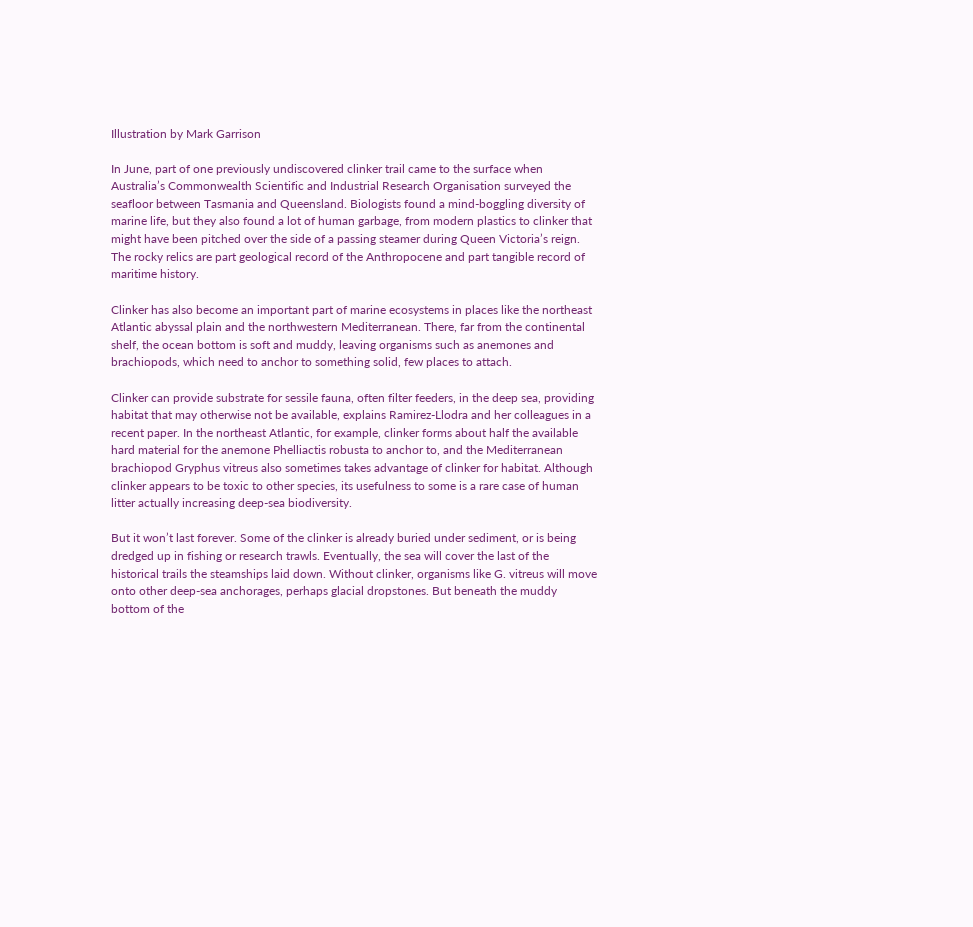Illustration by Mark Garrison

In June, part of one previously undiscovered clinker trail came to the surface when Australia’s Commonwealth Scientific and Industrial Research Organisation surveyed the seafloor between Tasmania and Queensland. Biologists found a mind-boggling diversity of marine life, but they also found a lot of human garbage, from modern plastics to clinker that might have been pitched over the side of a passing steamer during Queen Victoria’s reign. The rocky relics are part geological record of the Anthropocene and part tangible record of maritime history.

Clinker has also become an important part of marine ecosystems in places like the northeast Atlantic abyssal plain and the northwestern Mediterranean. There, far from the continental shelf, the ocean bottom is soft and muddy, leaving organisms such as anemones and brachiopods, which need to anchor to something solid, few places to attach.

Clinker can provide substrate for sessile fauna, often filter feeders, in the deep sea, providing habitat that may otherwise not be available, explains Ramirez-Llodra and her colleagues in a recent paper. In the northeast Atlantic, for example, clinker forms about half the available hard material for the anemone Phelliactis robusta to anchor to, and the Mediterranean brachiopod Gryphus vitreus also sometimes takes advantage of clinker for habitat. Although clinker appears to be toxic to other species, its usefulness to some is a rare case of human litter actually increasing deep-sea biodiversity.

But it won’t last forever. Some of the clinker is already buried under sediment, or is being dredged up in fishing or research trawls. Eventually, the sea will cover the last of the historical trails the steamships laid down. Without clinker, organisms like G. vitreus will move onto other deep-sea anchorages, perhaps glacial dropstones. But beneath the muddy bottom of the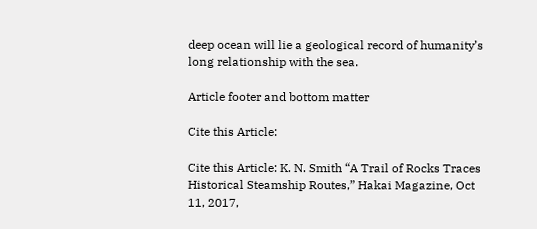deep ocean will lie a geological record of humanity’s long relationship with the sea.

Article footer and bottom matter

Cite this Article:

Cite this Article: K. N. Smith “A Trail of Rocks Traces Historical Steamship Routes,” Hakai Magazine, Oct 11, 2017,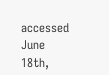accessed June 18th,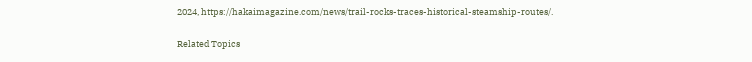2024, https://hakaimagazine.com/news/trail-rocks-traces-historical-steamship-routes/.

Related Topics